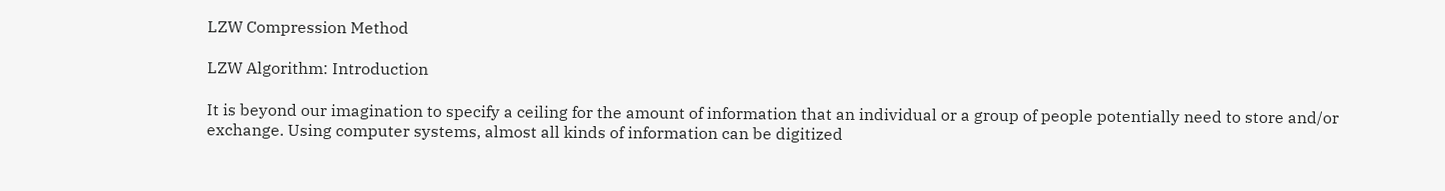LZW Compression Method

LZW Algorithm: Introduction

It is beyond our imagination to specify a ceiling for the amount of information that an individual or a group of people potentially need to store and/or exchange. Using computer systems, almost all kinds of information can be digitized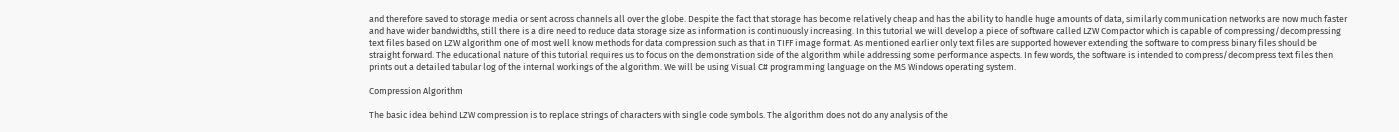and therefore saved to storage media or sent across channels all over the globe. Despite the fact that storage has become relatively cheap and has the ability to handle huge amounts of data, similarly communication networks are now much faster and have wider bandwidths, still there is a dire need to reduce data storage size as information is continuously increasing. In this tutorial we will develop a piece of software called LZW Compactor which is capable of compressing/decompressing text files based on LZW algorithm one of most well know methods for data compression such as that in TIFF image format. As mentioned earlier only text files are supported however extending the software to compress binary files should be straight forward. The educational nature of this tutorial requires us to focus on the demonstration side of the algorithm while addressing some performance aspects. In few words, the software is intended to compress/decompress text files then prints out a detailed tabular log of the internal workings of the algorithm. We will be using Visual C# programming language on the MS Windows operating system.

Compression Algorithm

The basic idea behind LZW compression is to replace strings of characters with single code symbols. The algorithm does not do any analysis of the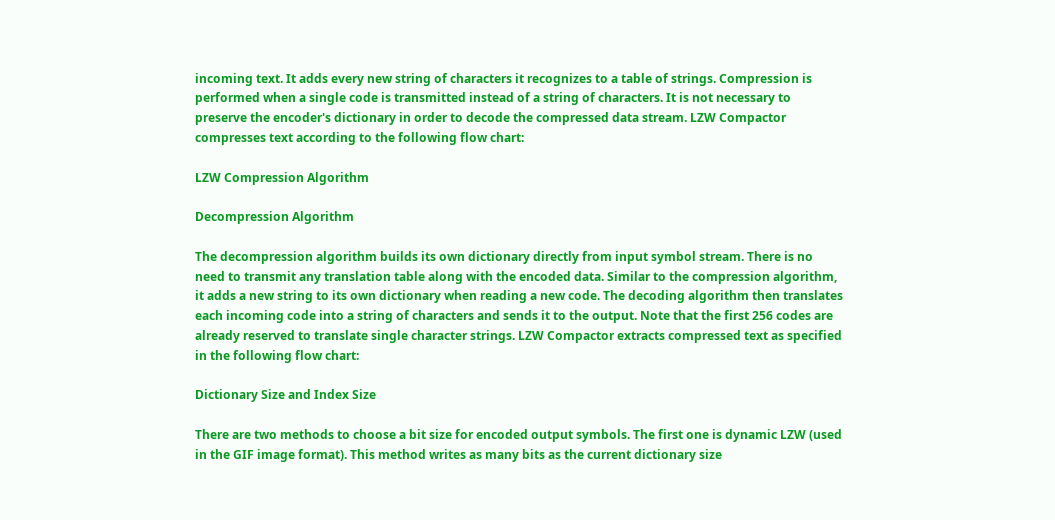incoming text. It adds every new string of characters it recognizes to a table of strings. Compression is performed when a single code is transmitted instead of a string of characters. It is not necessary to preserve the encoder's dictionary in order to decode the compressed data stream. LZW Compactor compresses text according to the following flow chart:

LZW Compression Algorithm

Decompression Algorithm

The decompression algorithm builds its own dictionary directly from input symbol stream. There is no need to transmit any translation table along with the encoded data. Similar to the compression algorithm, it adds a new string to its own dictionary when reading a new code. The decoding algorithm then translates each incoming code into a string of characters and sends it to the output. Note that the first 256 codes are already reserved to translate single character strings. LZW Compactor extracts compressed text as specified in the following flow chart:

Dictionary Size and Index Size

There are two methods to choose a bit size for encoded output symbols. The first one is dynamic LZW (used in the GIF image format). This method writes as many bits as the current dictionary size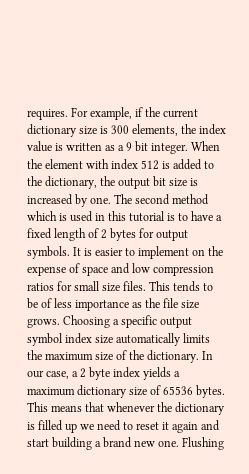requires. For example, if the current dictionary size is 300 elements, the index value is written as a 9 bit integer. When the element with index 512 is added to the dictionary, the output bit size is increased by one. The second method which is used in this tutorial is to have a fixed length of 2 bytes for output symbols. It is easier to implement on the expense of space and low compression ratios for small size files. This tends to be of less importance as the file size grows. Choosing a specific output symbol index size automatically limits the maximum size of the dictionary. In our case, a 2 byte index yields a maximum dictionary size of 65536 bytes. This means that whenever the dictionary is filled up we need to reset it again and start building a brand new one. Flushing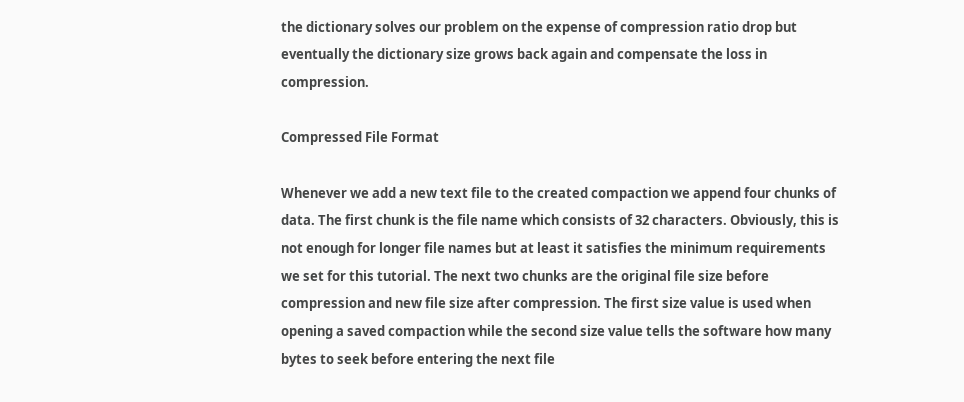the dictionary solves our problem on the expense of compression ratio drop but eventually the dictionary size grows back again and compensate the loss in compression.

Compressed File Format

Whenever we add a new text file to the created compaction we append four chunks of data. The first chunk is the file name which consists of 32 characters. Obviously, this is not enough for longer file names but at least it satisfies the minimum requirements we set for this tutorial. The next two chunks are the original file size before compression and new file size after compression. The first size value is used when opening a saved compaction while the second size value tells the software how many bytes to seek before entering the next file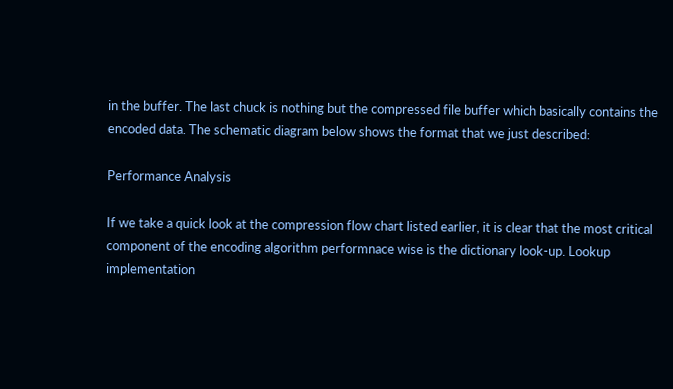in the buffer. The last chuck is nothing but the compressed file buffer which basically contains the encoded data. The schematic diagram below shows the format that we just described:

Performance Analysis

If we take a quick look at the compression flow chart listed earlier, it is clear that the most critical component of the encoding algorithm performnace wise is the dictionary look-up. Lookup implementation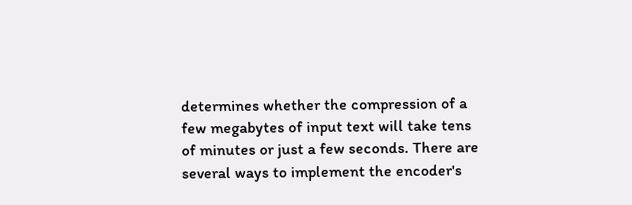determines whether the compression of a few megabytes of input text will take tens of minutes or just a few seconds. There are several ways to implement the encoder's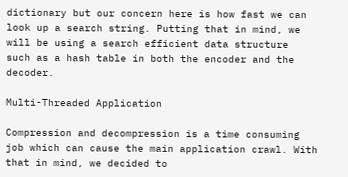dictionary but our concern here is how fast we can look up a search string. Putting that in mind, we will be using a search efficient data structure  such as a hash table in both the encoder and the decoder.

Multi-Threaded Application

Compression and decompression is a time consuming job which can cause the main application crawl. With that in mind, we decided to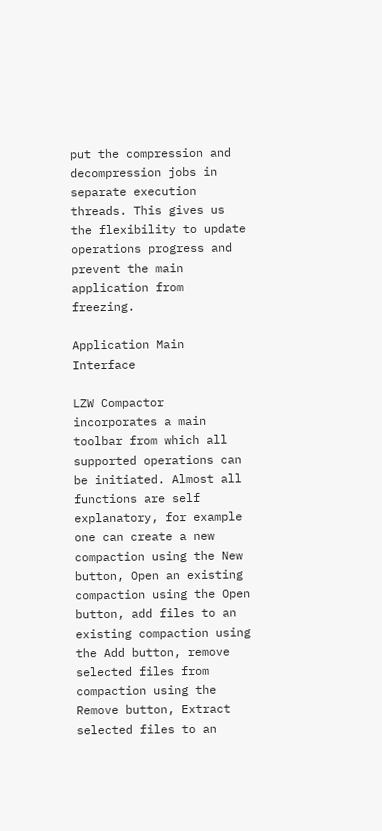put the compression and decompression jobs in separate execution threads. This gives us the flexibility to update operations progress and prevent the main application from freezing.

Application Main Interface

LZW Compactor incorporates a main toolbar from which all supported operations can be initiated. Almost all functions are self explanatory, for example one can create a new compaction using the New button, Open an existing compaction using the Open button, add files to an existing compaction using the Add button, remove selected files from compaction using the Remove button, Extract selected files to an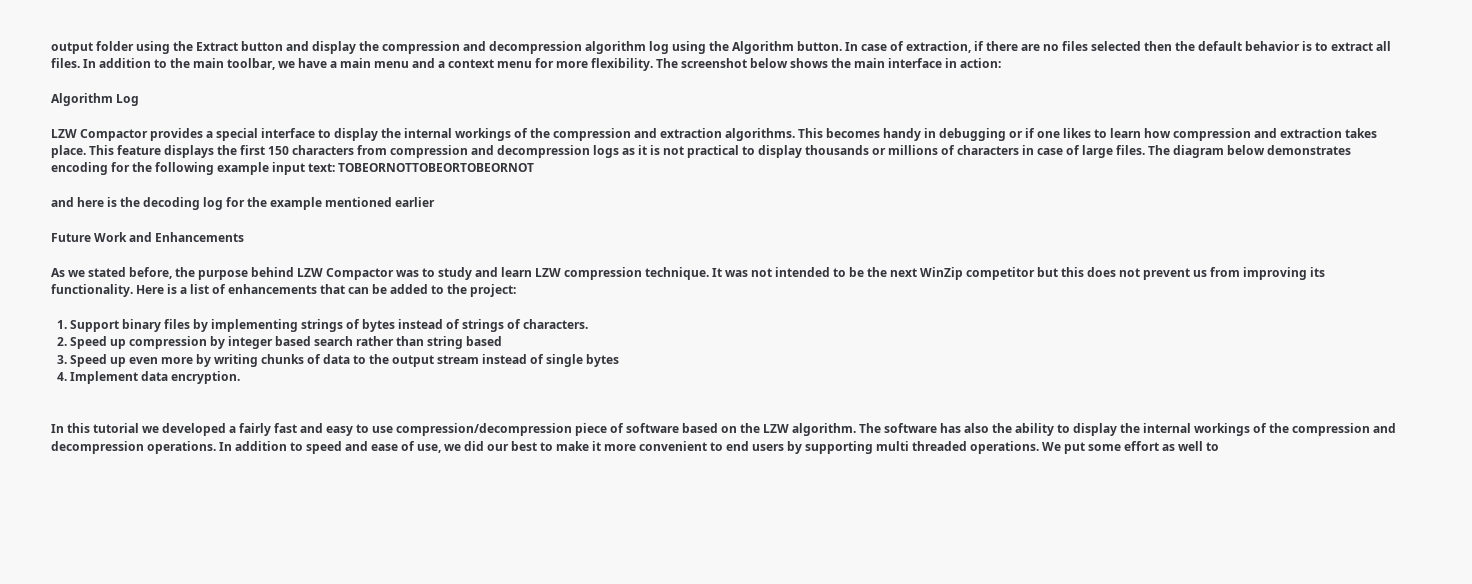output folder using the Extract button and display the compression and decompression algorithm log using the Algorithm button. In case of extraction, if there are no files selected then the default behavior is to extract all files. In addition to the main toolbar, we have a main menu and a context menu for more flexibility. The screenshot below shows the main interface in action:

Algorithm Log

LZW Compactor provides a special interface to display the internal workings of the compression and extraction algorithms. This becomes handy in debugging or if one likes to learn how compression and extraction takes place. This feature displays the first 150 characters from compression and decompression logs as it is not practical to display thousands or millions of characters in case of large files. The diagram below demonstrates encoding for the following example input text: TOBEORNOTTOBEORTOBEORNOT

and here is the decoding log for the example mentioned earlier

Future Work and Enhancements

As we stated before, the purpose behind LZW Compactor was to study and learn LZW compression technique. It was not intended to be the next WinZip competitor but this does not prevent us from improving its functionality. Here is a list of enhancements that can be added to the project:

  1. Support binary files by implementing strings of bytes instead of strings of characters.
  2. Speed up compression by integer based search rather than string based
  3. Speed up even more by writing chunks of data to the output stream instead of single bytes
  4. Implement data encryption.


In this tutorial we developed a fairly fast and easy to use compression/decompression piece of software based on the LZW algorithm. The software has also the ability to display the internal workings of the compression and decompression operations. In addition to speed and ease of use, we did our best to make it more convenient to end users by supporting multi threaded operations. We put some effort as well to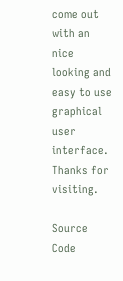come out with an nice looking and easy to use graphical user interface. Thanks for visiting.

Source Code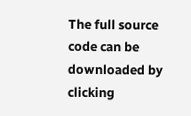The full source code can be downloaded by clicking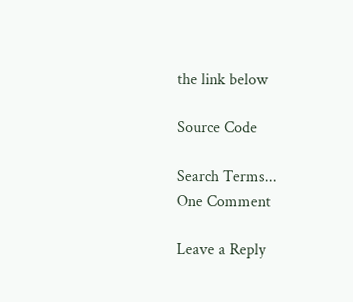the link below

Source Code

Search Terms...
One Comment

Leave a Reply